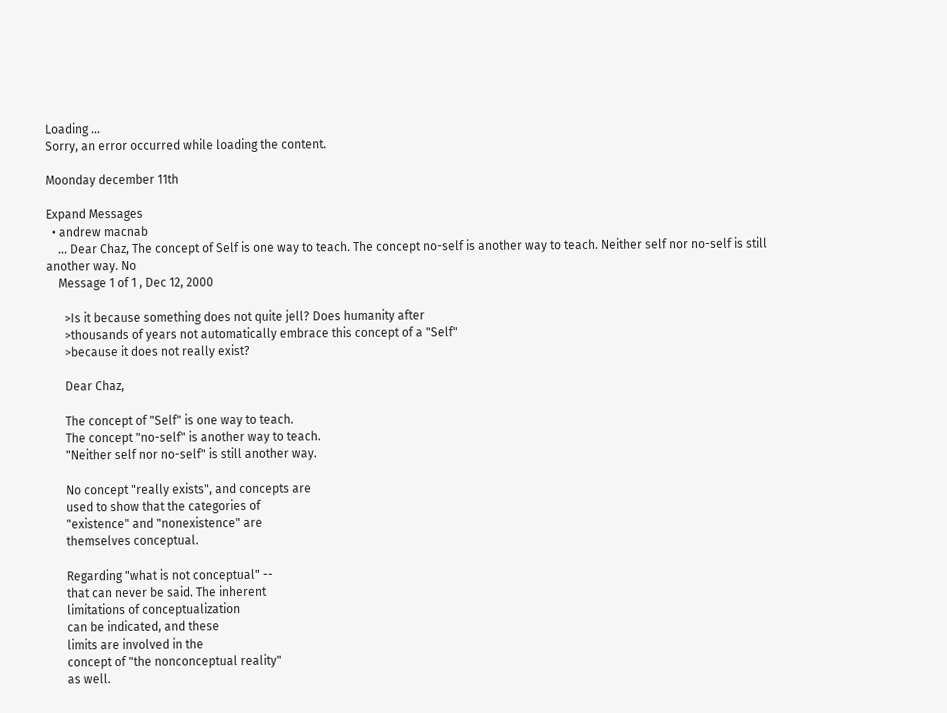Loading ...
Sorry, an error occurred while loading the content.

Moonday december 11th

Expand Messages
  • andrew macnab
    ... Dear Chaz, The concept of Self is one way to teach. The concept no-self is another way to teach. Neither self nor no-self is still another way. No
    Message 1 of 1 , Dec 12, 2000

      >Is it because something does not quite jell? Does humanity after
      >thousands of years not automatically embrace this concept of a "Self"
      >because it does not really exist?

      Dear Chaz,

      The concept of "Self" is one way to teach.
      The concept "no-self" is another way to teach.
      "Neither self nor no-self" is still another way.

      No concept "really exists", and concepts are
      used to show that the categories of
      "existence" and "nonexistence" are
      themselves conceptual.

      Regarding "what is not conceptual" --
      that can never be said. The inherent
      limitations of conceptualization
      can be indicated, and these
      limits are involved in the
      concept of "the nonconceptual reality"
      as well.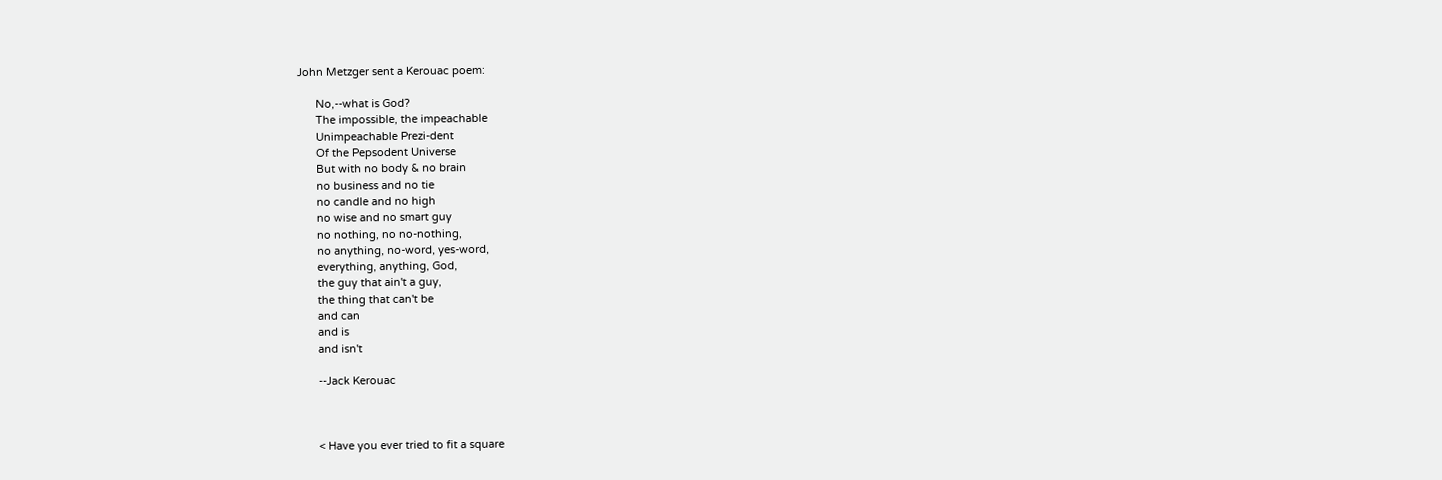John Metzger sent a Kerouac poem:

      No,--what is God?
      The impossible, the impeachable
      Unimpeachable Prezi-dent
      Of the Pepsodent Universe
      But with no body & no brain
      no business and no tie
      no candle and no high
      no wise and no smart guy
      no nothing, no no-nothing,
      no anything, no-word, yes-word,
      everything, anything, God,
      the guy that ain't a guy,
      the thing that can't be
      and can
      and is
      and isn't

      --Jack Kerouac



      < Have you ever tried to fit a square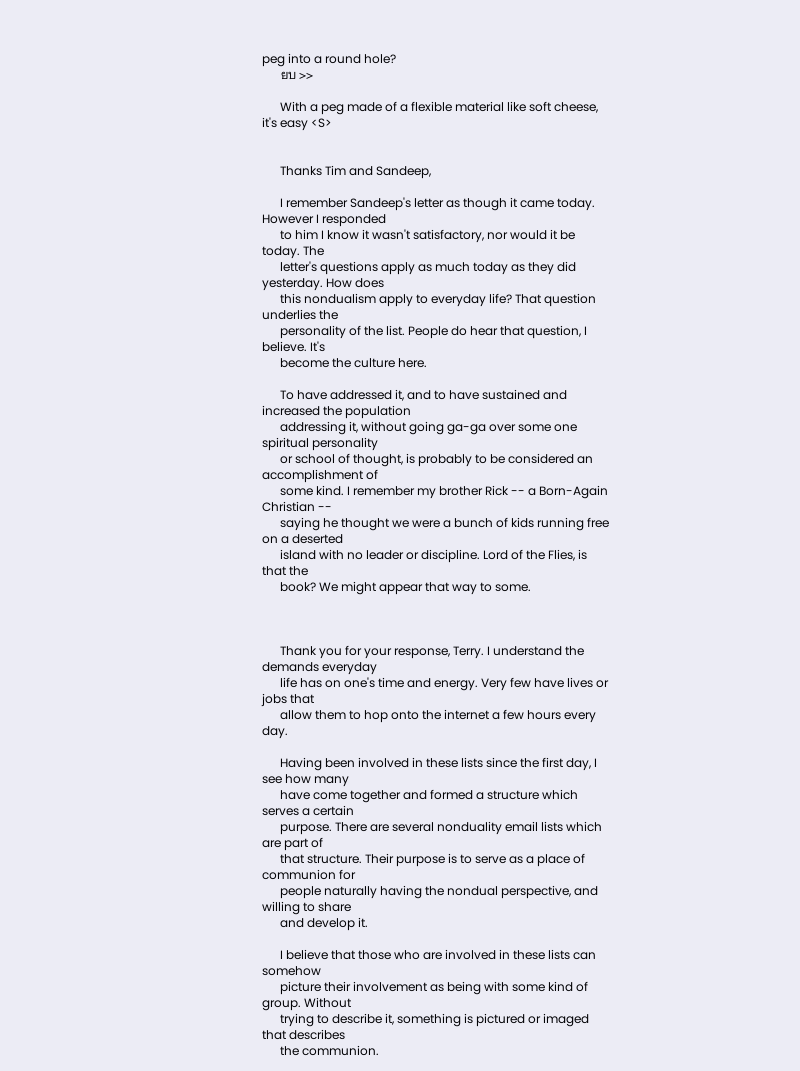peg into a round hole?
      ยบ >>

      With a peg made of a flexible material like soft cheese, it's easy <S>


      Thanks Tim and Sandeep,

      I remember Sandeep's letter as though it came today. However I responded
      to him I know it wasn't satisfactory, nor would it be today. The
      letter's questions apply as much today as they did yesterday. How does
      this nondualism apply to everyday life? That question underlies the
      personality of the list. People do hear that question, I believe. It's
      become the culture here.

      To have addressed it, and to have sustained and increased the population
      addressing it, without going ga-ga over some one spiritual personality
      or school of thought, is probably to be considered an accomplishment of
      some kind. I remember my brother Rick -- a Born-Again Christian --
      saying he thought we were a bunch of kids running free on a deserted
      island with no leader or discipline. Lord of the Flies, is that the
      book? We might appear that way to some.



      Thank you for your response, Terry. I understand the demands everyday
      life has on one's time and energy. Very few have lives or jobs that
      allow them to hop onto the internet a few hours every day.

      Having been involved in these lists since the first day, I see how many
      have come together and formed a structure which serves a certain
      purpose. There are several nonduality email lists which are part of
      that structure. Their purpose is to serve as a place of communion for
      people naturally having the nondual perspective, and willing to share
      and develop it.

      I believe that those who are involved in these lists can somehow
      picture their involvement as being with some kind of group. Without
      trying to describe it, something is pictured or imaged that describes
      the communion.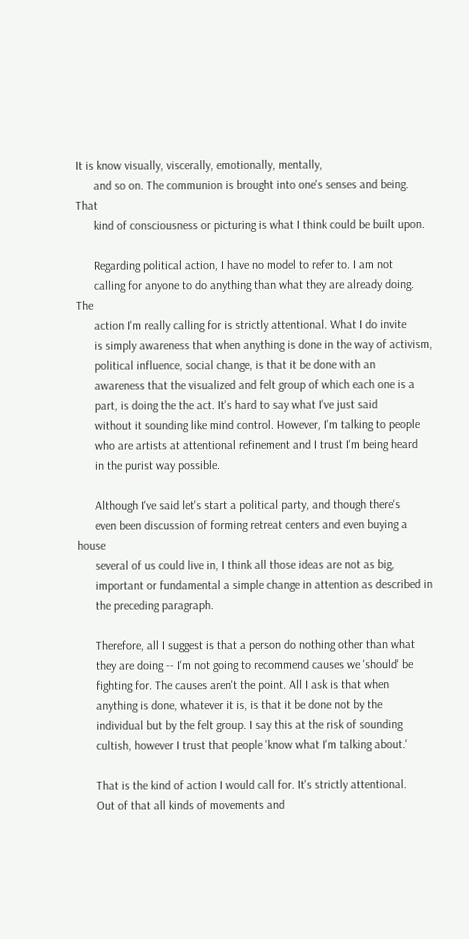It is know visually, viscerally, emotionally, mentally,
      and so on. The communion is brought into one's senses and being. That
      kind of consciousness or picturing is what I think could be built upon.

      Regarding political action, I have no model to refer to. I am not
      calling for anyone to do anything than what they are already doing. The
      action I'm really calling for is strictly attentional. What I do invite
      is simply awareness that when anything is done in the way of activism,
      political influence, social change, is that it be done with an
      awareness that the visualized and felt group of which each one is a
      part, is doing the the act. It's hard to say what I've just said
      without it sounding like mind control. However, I'm talking to people
      who are artists at attentional refinement and I trust I'm being heard
      in the purist way possible.

      Although I've said let's start a political party, and though there's
      even been discussion of forming retreat centers and even buying a house
      several of us could live in, I think all those ideas are not as big,
      important or fundamental a simple change in attention as described in
      the preceding paragraph.

      Therefore, all I suggest is that a person do nothing other than what
      they are doing -- I'm not going to recommend causes we 'should' be
      fighting for. The causes aren't the point. All I ask is that when
      anything is done, whatever it is, is that it be done not by the
      individual but by the felt group. I say this at the risk of sounding
      cultish, however I trust that people 'know what I'm talking about.'

      That is the kind of action I would call for. It's strictly attentional.
      Out of that all kinds of movements and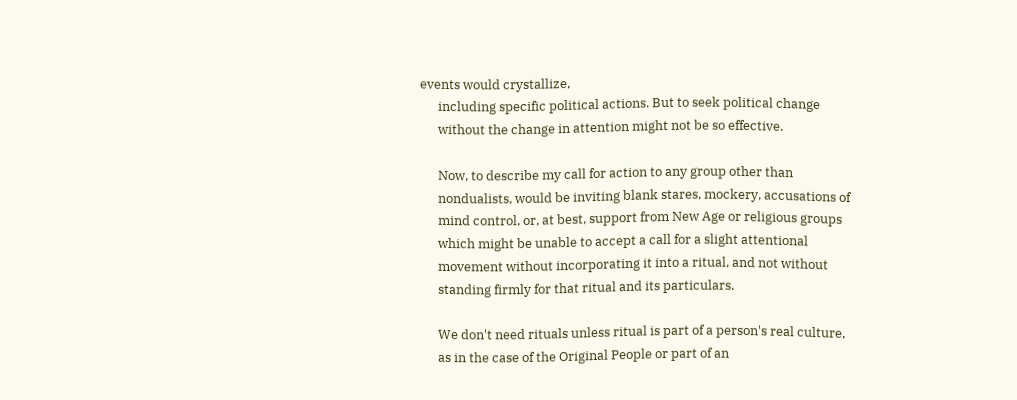events would crystallize,
      including specific political actions. But to seek political change
      without the change in attention might not be so effective.

      Now, to describe my call for action to any group other than
      nondualists, would be inviting blank stares, mockery, accusations of
      mind control, or, at best, support from New Age or religious groups
      which might be unable to accept a call for a slight attentional
      movement without incorporating it into a ritual, and not without
      standing firmly for that ritual and its particulars.

      We don't need rituals unless ritual is part of a person's real culture,
      as in the case of the Original People or part of an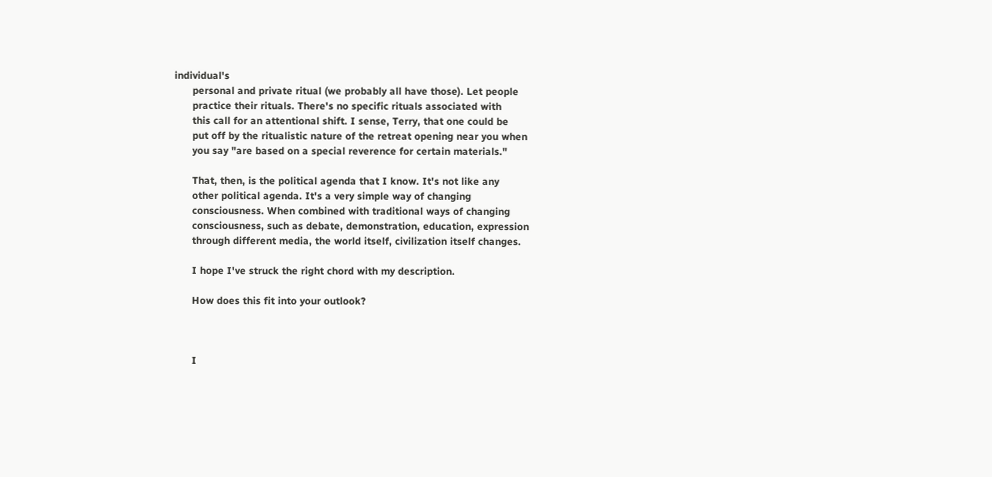individual's
      personal and private ritual (we probably all have those). Let people
      practice their rituals. There's no specific rituals associated with
      this call for an attentional shift. I sense, Terry, that one could be
      put off by the ritualistic nature of the retreat opening near you when
      you say "are based on a special reverence for certain materials."

      That, then, is the political agenda that I know. It's not like any
      other political agenda. It's a very simple way of changing
      consciousness. When combined with traditional ways of changing
      consciousness, such as debate, demonstration, education, expression
      through different media, the world itself, civilization itself changes.

      I hope I've struck the right chord with my description.

      How does this fit into your outlook?



      I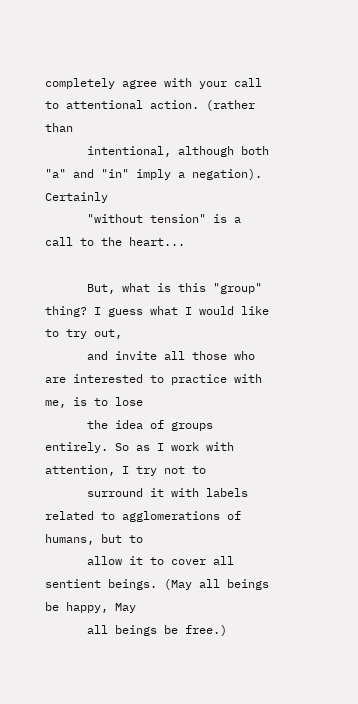completely agree with your call to attentional action. (rather than
      intentional, although both "a" and "in" imply a negation). Certainly
      "without tension" is a call to the heart...

      But, what is this "group" thing? I guess what I would like to try out,
      and invite all those who are interested to practice with me, is to lose
      the idea of groups entirely. So as I work with attention, I try not to
      surround it with labels related to agglomerations of humans, but to
      allow it to cover all sentient beings. (May all beings be happy, May
      all beings be free.)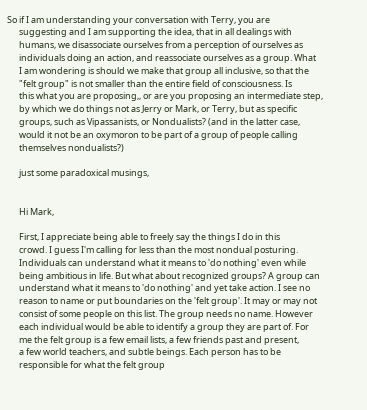So if I am understanding your conversation with Terry, you are
      suggesting and I am supporting the idea, that in all dealings with
      humans, we disassociate ourselves from a perception of ourselves as
      individuals doing an action, and reassociate ourselves as a group. What
      I am wondering is should we make that group all inclusive, so that the
      "felt group" is not smaller than the entire field of consciousness. Is
      this what you are proposing,, or are you proposing an intermediate step,
      by which we do things not as Jerry or Mark, or Terry, but as specific
      groups, such as Vipassanists, or Nondualists? (and in the latter case,
      would it not be an oxymoron to be part of a group of people calling
      themselves nondualists?)

      just some paradoxical musings,


      Hi Mark,

      First, I appreciate being able to freely say the things I do in this
      crowd. I guess I'm calling for less than the most nondual posturing.
      Individuals can understand what it means to 'do nothing' even while
      being ambitious in life. But what about recognized groups? A group can
      understand what it means to 'do nothing' and yet take action. I see no
      reason to name or put boundaries on the 'felt group'. It may or may not
      consist of some people on this list. The group needs no name. However
      each individual would be able to identify a group they are part of. For
      me the felt group is a few email lists, a few friends past and present,
      a few world teachers, and subtle beings. Each person has to be
      responsible for what the felt group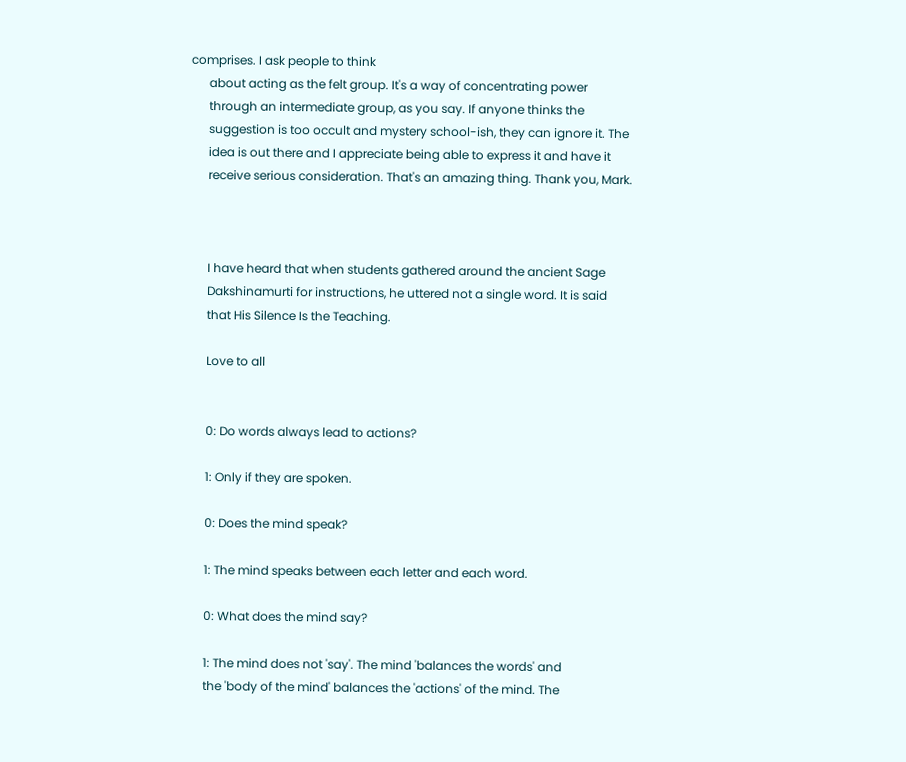comprises. I ask people to think
      about acting as the felt group. It's a way of concentrating power
      through an intermediate group, as you say. If anyone thinks the
      suggestion is too occult and mystery school-ish, they can ignore it. The
      idea is out there and I appreciate being able to express it and have it
      receive serious consideration. That's an amazing thing. Thank you, Mark.



      I have heard that when students gathered around the ancient Sage
      Dakshinamurti for instructions, he uttered not a single word. It is said
      that His Silence Is the Teaching.

      Love to all


      0: Do words always lead to actions?

      1: Only if they are spoken.

      0: Does the mind speak?

      1: The mind speaks between each letter and each word.

      0: What does the mind say?

      1: The mind does not 'say'. The mind 'balances the words' and
      the 'body of the mind' balances the 'actions' of the mind. The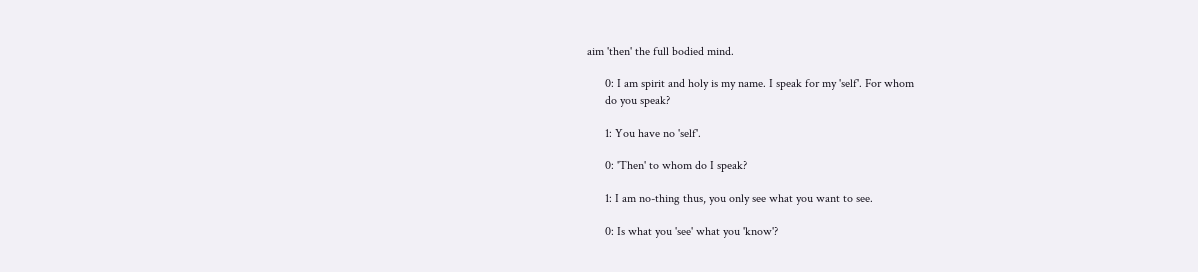aim 'then' the full bodied mind.

      0: I am spirit and holy is my name. I speak for my 'self'. For whom
      do you speak?

      1: You have no 'self'.

      0: 'Then' to whom do I speak?

      1: I am no-thing thus, you only see what you want to see.

      0: Is what you 'see' what you 'know'?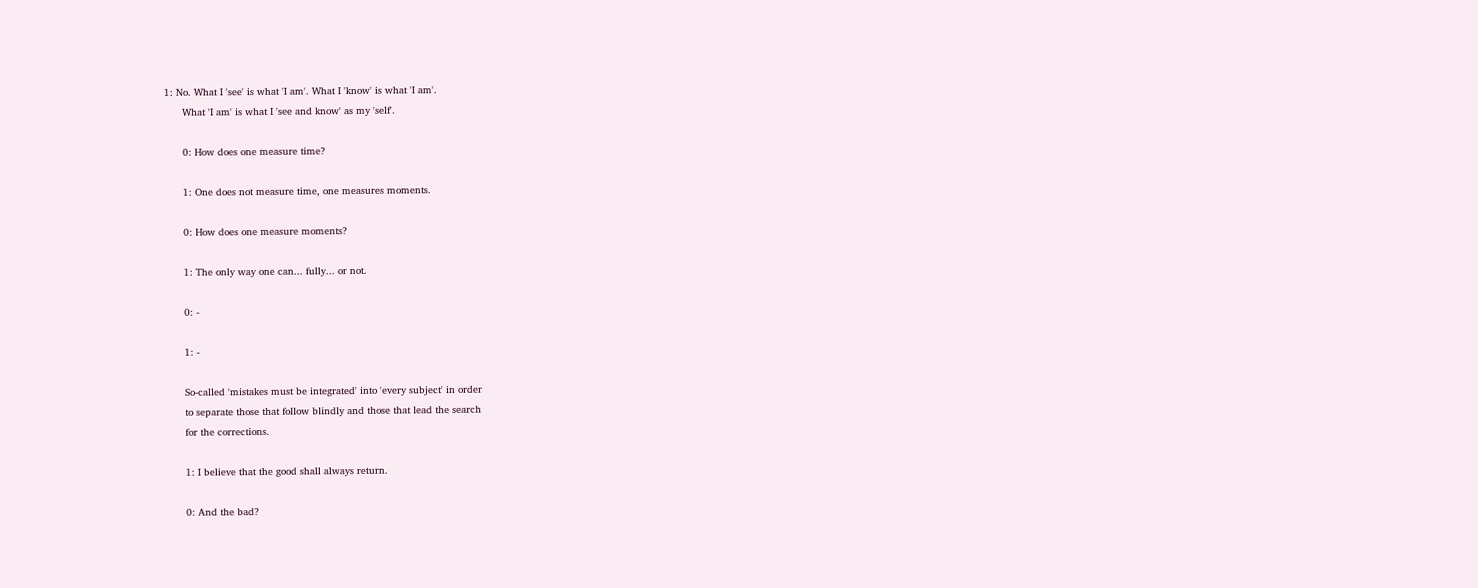1: No. What I 'see' is what 'I am'. What I 'know' is what 'I am'.
      What 'I am' is what I 'see and know' as my 'self'.

      0: How does one measure time?

      1: One does not measure time, one measures moments.

      0: How does one measure moments?

      1: The only way one can... fully... or not.

      0: -

      1: -

      So-called 'mistakes must be integrated' into 'every subject' in order
      to separate those that follow blindly and those that lead the search
      for the corrections.

      1: I believe that the good shall always return.

      0: And the bad?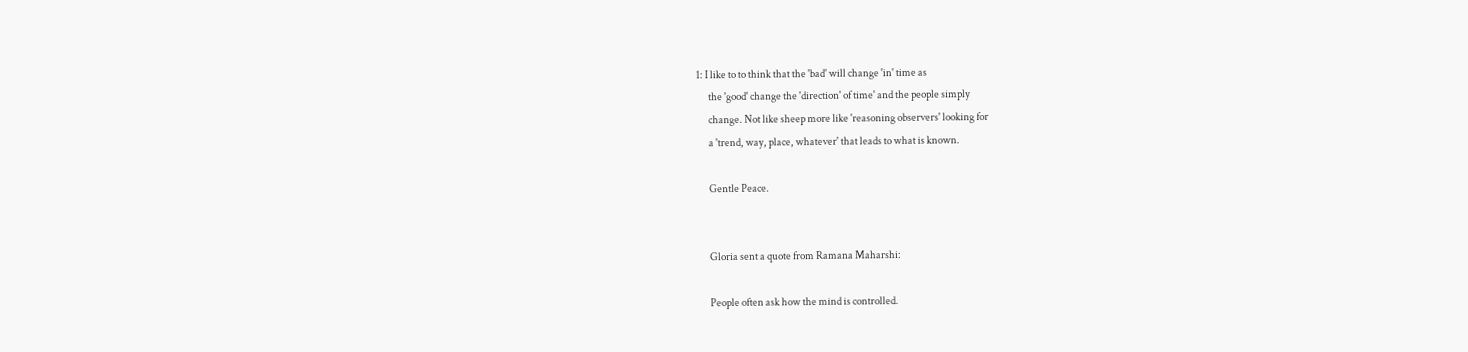1: I like to to think that the 'bad' will change 'in' time as
      the 'good' change the 'direction' of time' and the people simply
      change. Not like sheep more like 'reasoning observers' looking for
      a 'trend, way, place, whatever' that leads to what is known.

      Gentle Peace.


      Gloria sent a quote from Ramana Maharshi:

      People often ask how the mind is controlled.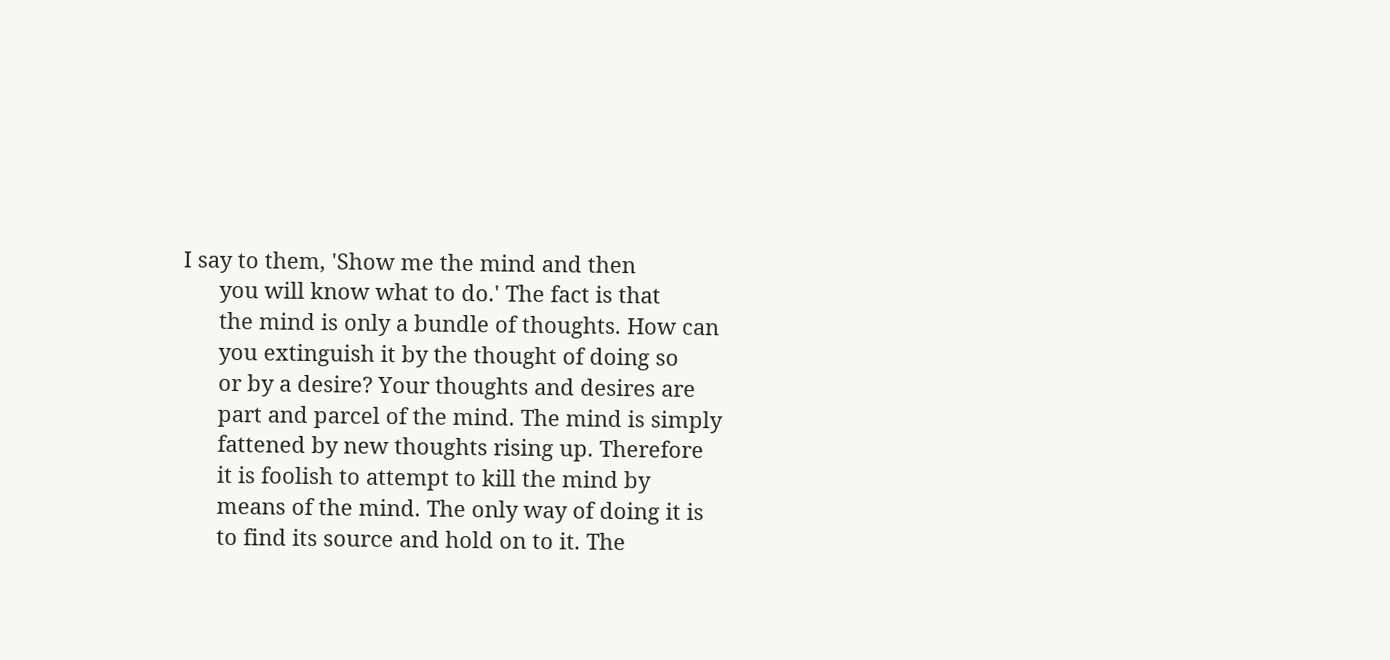I say to them, 'Show me the mind and then
      you will know what to do.' The fact is that
      the mind is only a bundle of thoughts. How can
      you extinguish it by the thought of doing so
      or by a desire? Your thoughts and desires are
      part and parcel of the mind. The mind is simply
      fattened by new thoughts rising up. Therefore
      it is foolish to attempt to kill the mind by
      means of the mind. The only way of doing it is
      to find its source and hold on to it. The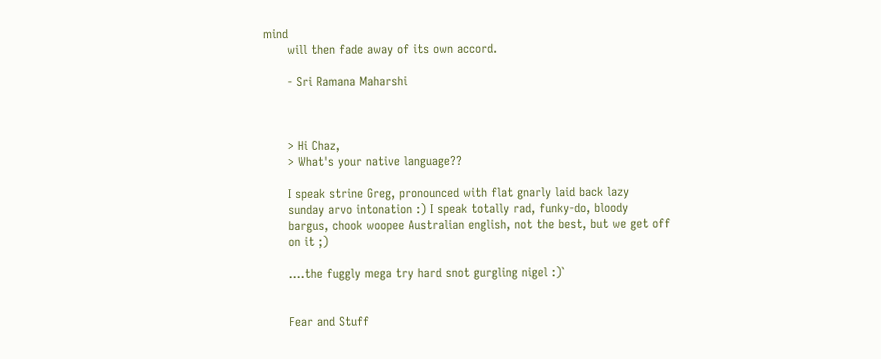mind
      will then fade away of its own accord.

      - Sri Ramana Maharshi



      > Hi Chaz,
      > What's your native language??

      I speak strine Greg, pronounced with flat gnarly laid back lazy
      sunday arvo intonation :) I speak totally rad, funky-do, bloody
      bargus, chook woopee Australian english, not the best, but we get off
      on it ;)

      ....the fuggly mega try hard snot gurgling nigel :)`


      Fear and Stuff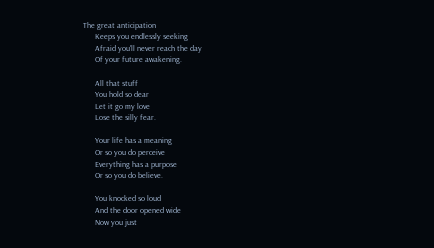The great anticipation
      Keeps you endlessly seeking
      Afraid you'll never reach the day
      Of your future awakening.

      All that stuff
      You hold so dear
      Let it go my love
      Lose the silly fear.

      Your life has a meaning
      Or so you do perceive
      Everything has a purpose
      Or so you do believe.

      You knocked so loud
      And the door opened wide
      Now you just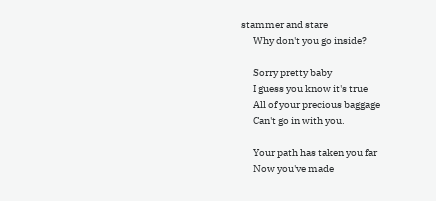stammer and stare
      Why don't you go inside?

      Sorry pretty baby
      I guess you know it's true
      All of your precious baggage
      Can't go in with you.

      Your path has taken you far
      Now you've made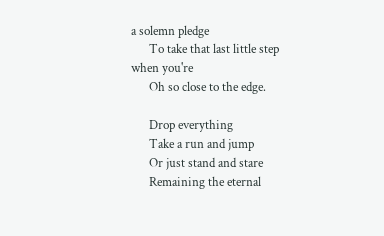a solemn pledge
      To take that last little step when you're
      Oh so close to the edge.

      Drop everything
      Take a run and jump
      Or just stand and stare
      Remaining the eternal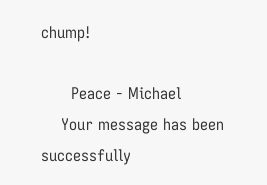chump!

      Peace - Michael
    Your message has been successfully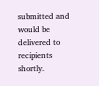submitted and would be delivered to recipients shortly.